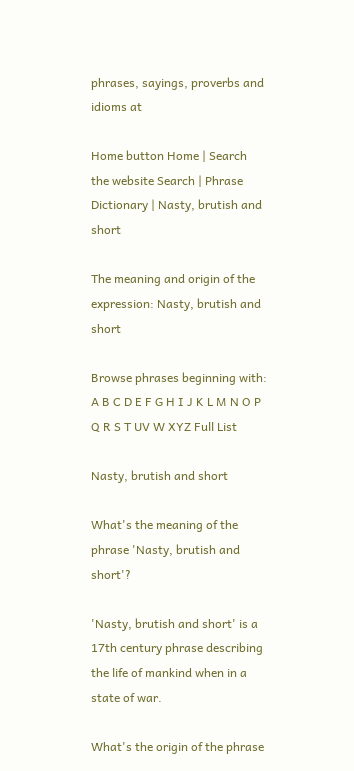phrases, sayings, proverbs and idioms at

Home button Home | Search the website Search | Phrase Dictionary | Nasty, brutish and short

The meaning and origin of the expression: Nasty, brutish and short

Browse phrases beginning with:
A B C D E F G H I J K L M N O P Q R S T UV W XYZ Full List

Nasty, brutish and short

What's the meaning of the phrase 'Nasty, brutish and short'?

'Nasty, brutish and short' is a 17th century phrase describing the life of mankind when in a state of war.

What's the origin of the phrase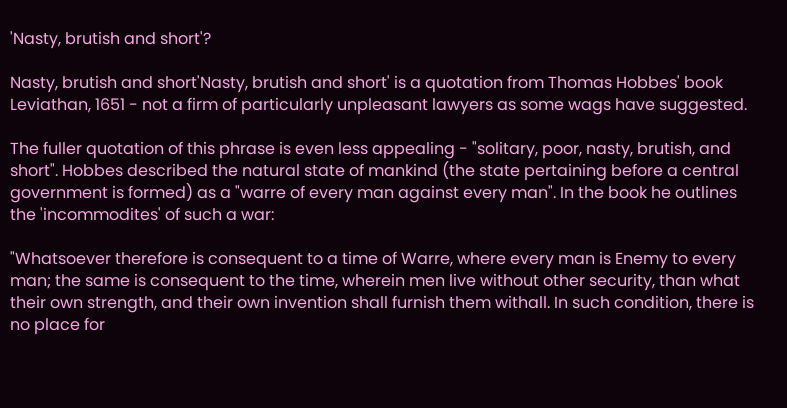'Nasty, brutish and short'?

Nasty, brutish and short'Nasty, brutish and short' is a quotation from Thomas Hobbes' book Leviathan, 1651 - not a firm of particularly unpleasant lawyers as some wags have suggested.

The fuller quotation of this phrase is even less appealing - "solitary, poor, nasty, brutish, and short". Hobbes described the natural state of mankind (the state pertaining before a central government is formed) as a "warre of every man against every man". In the book he outlines the 'incommodites' of such a war:

"Whatsoever therefore is consequent to a time of Warre, where every man is Enemy to every man; the same is consequent to the time, wherein men live without other security, than what their own strength, and their own invention shall furnish them withall. In such condition, there is no place for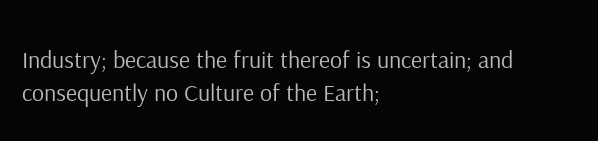Industry; because the fruit thereof is uncertain; and consequently no Culture of the Earth;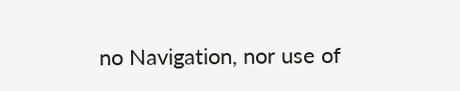no Navigation, nor use of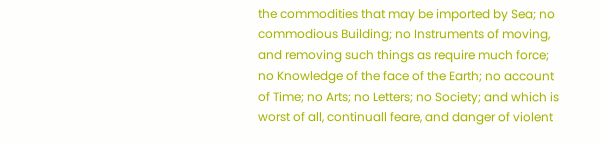the commodities that may be imported by Sea; no commodious Building; no Instruments of moving, and removing such things as require much force; no Knowledge of the face of the Earth; no account of Time; no Arts; no Letters; no Society; and which is worst of all, continuall feare, and danger of violent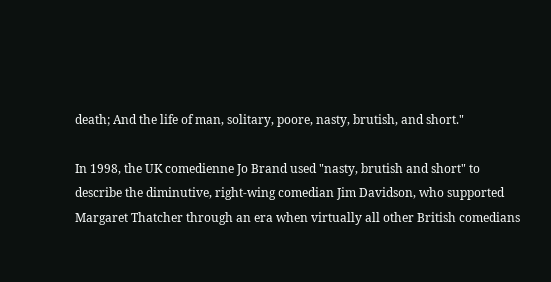death; And the life of man, solitary, poore, nasty, brutish, and short."

In 1998, the UK comedienne Jo Brand used "nasty, brutish and short" to describe the diminutive, right-wing comedian Jim Davidson, who supported Margaret Thatcher through an era when virtually all other British comedians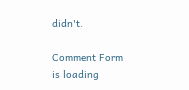didn't.

Comment Form is loading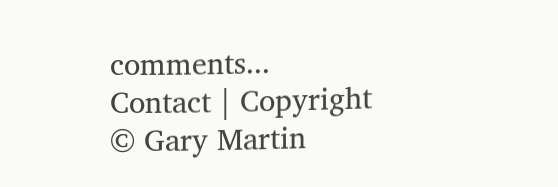comments...
Contact | Copyright © Gary Martin